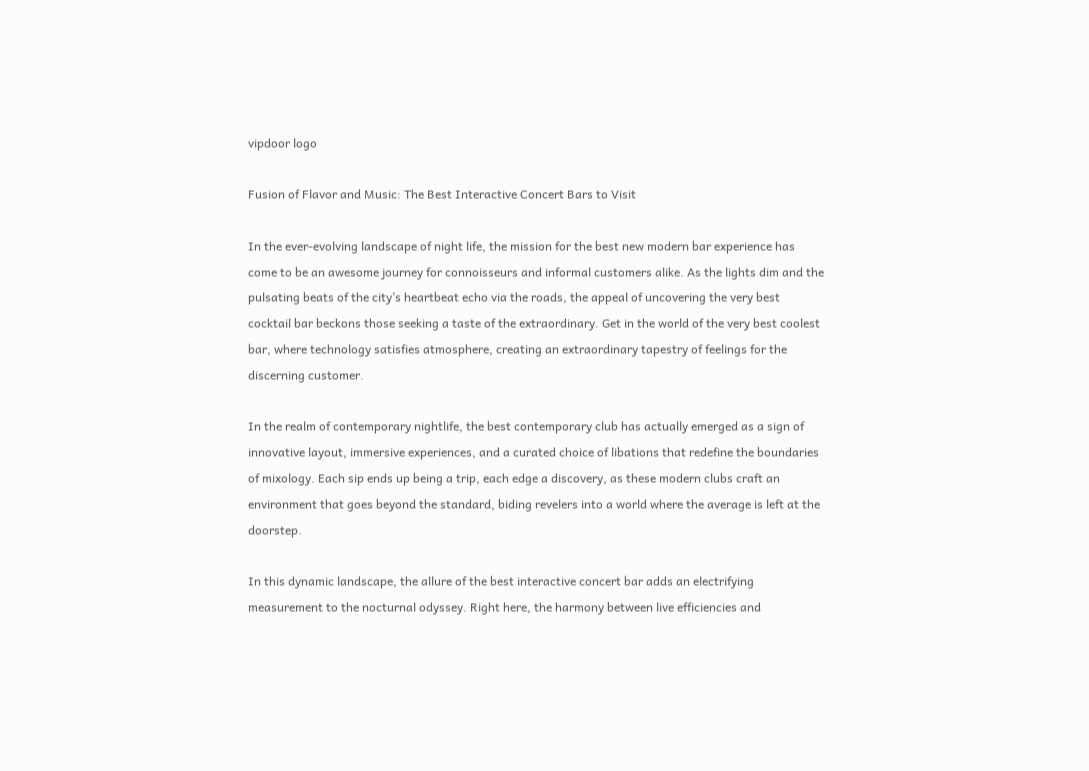vipdoor logo

Fusion of Flavor and Music: The Best Interactive Concert Bars to Visit

In the ever-evolving landscape of night life, the mission for the best new modern bar experience has come to be an awesome journey for connoisseurs and informal customers alike. As the lights dim and the pulsating beats of the city’s heartbeat echo via the roads, the appeal of uncovering the very best cocktail bar beckons those seeking a taste of the extraordinary. Get in the world of the very best coolest bar, where technology satisfies atmosphere, creating an extraordinary tapestry of feelings for the discerning customer.

In the realm of contemporary nightlife, the best contemporary club has actually emerged as a sign of innovative layout, immersive experiences, and a curated choice of libations that redefine the boundaries of mixology. Each sip ends up being a trip, each edge a discovery, as these modern clubs craft an environment that goes beyond the standard, biding revelers into a world where the average is left at the doorstep.

In this dynamic landscape, the allure of the best interactive concert bar adds an electrifying measurement to the nocturnal odyssey. Right here, the harmony between live efficiencies and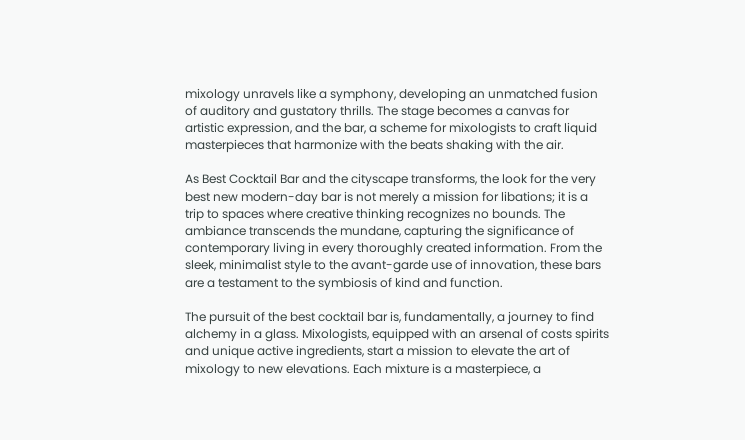mixology unravels like a symphony, developing an unmatched fusion of auditory and gustatory thrills. The stage becomes a canvas for artistic expression, and the bar, a scheme for mixologists to craft liquid masterpieces that harmonize with the beats shaking with the air.

As Best Cocktail Bar and the cityscape transforms, the look for the very best new modern-day bar is not merely a mission for libations; it is a trip to spaces where creative thinking recognizes no bounds. The ambiance transcends the mundane, capturing the significance of contemporary living in every thoroughly created information. From the sleek, minimalist style to the avant-garde use of innovation, these bars are a testament to the symbiosis of kind and function.

The pursuit of the best cocktail bar is, fundamentally, a journey to find alchemy in a glass. Mixologists, equipped with an arsenal of costs spirits and unique active ingredients, start a mission to elevate the art of mixology to new elevations. Each mixture is a masterpiece, a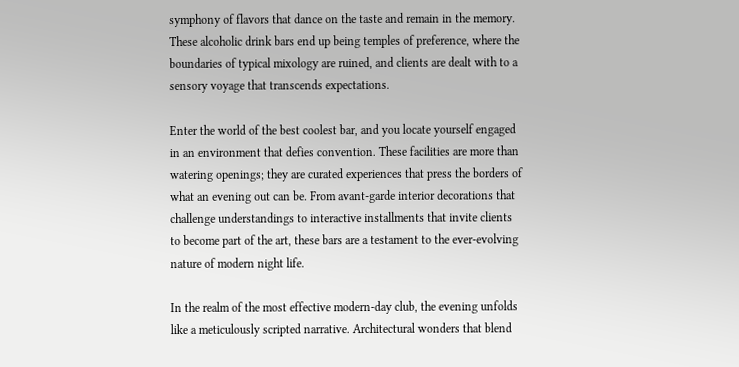symphony of flavors that dance on the taste and remain in the memory. These alcoholic drink bars end up being temples of preference, where the boundaries of typical mixology are ruined, and clients are dealt with to a sensory voyage that transcends expectations.

Enter the world of the best coolest bar, and you locate yourself engaged in an environment that defies convention. These facilities are more than watering openings; they are curated experiences that press the borders of what an evening out can be. From avant-garde interior decorations that challenge understandings to interactive installments that invite clients to become part of the art, these bars are a testament to the ever-evolving nature of modern night life.

In the realm of the most effective modern-day club, the evening unfolds like a meticulously scripted narrative. Architectural wonders that blend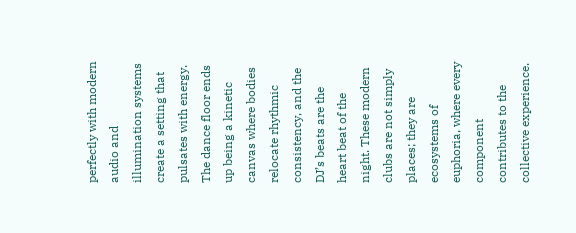perfectly with modern audio and illumination systems create a setting that pulsates with energy. The dance floor ends up being a kinetic canvas where bodies relocate rhythmic consistency, and the DJ’s beats are the heart beat of the night. These modern clubs are not simply places; they are ecosystems of euphoria, where every component contributes to the collective experience.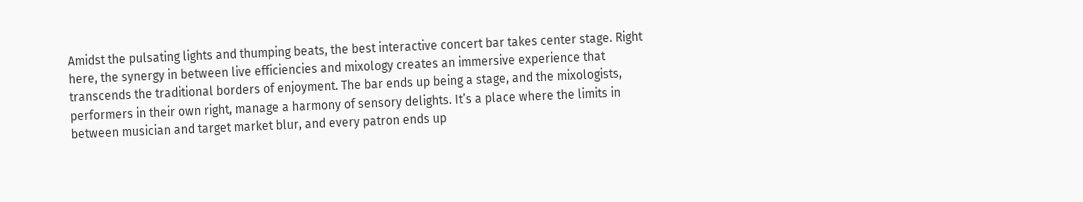Amidst the pulsating lights and thumping beats, the best interactive concert bar takes center stage. Right here, the synergy in between live efficiencies and mixology creates an immersive experience that transcends the traditional borders of enjoyment. The bar ends up being a stage, and the mixologists, performers in their own right, manage a harmony of sensory delights. It’s a place where the limits in between musician and target market blur, and every patron ends up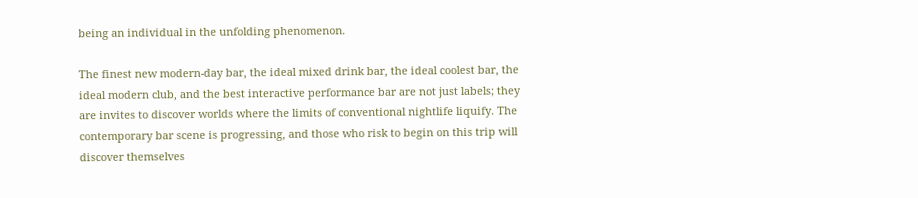being an individual in the unfolding phenomenon.

The finest new modern-day bar, the ideal mixed drink bar, the ideal coolest bar, the ideal modern club, and the best interactive performance bar are not just labels; they are invites to discover worlds where the limits of conventional nightlife liquify. The contemporary bar scene is progressing, and those who risk to begin on this trip will discover themselves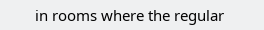in rooms where the regular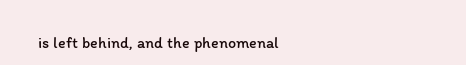is left behind, and the phenomenal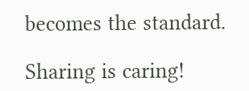becomes the standard.

Sharing is caring!